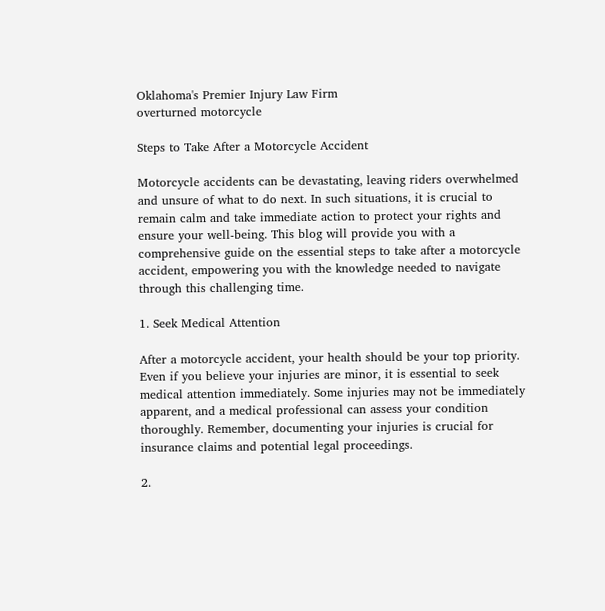Oklahoma's Premier Injury Law Firm
overturned motorcycle

Steps to Take After a Motorcycle Accident

Motorcycle accidents can be devastating, leaving riders overwhelmed and unsure of what to do next. In such situations, it is crucial to remain calm and take immediate action to protect your rights and ensure your well-being. This blog will provide you with a comprehensive guide on the essential steps to take after a motorcycle accident, empowering you with the knowledge needed to navigate through this challenging time.

1. Seek Medical Attention

After a motorcycle accident, your health should be your top priority. Even if you believe your injuries are minor, it is essential to seek medical attention immediately. Some injuries may not be immediately apparent, and a medical professional can assess your condition thoroughly. Remember, documenting your injuries is crucial for insurance claims and potential legal proceedings.

2.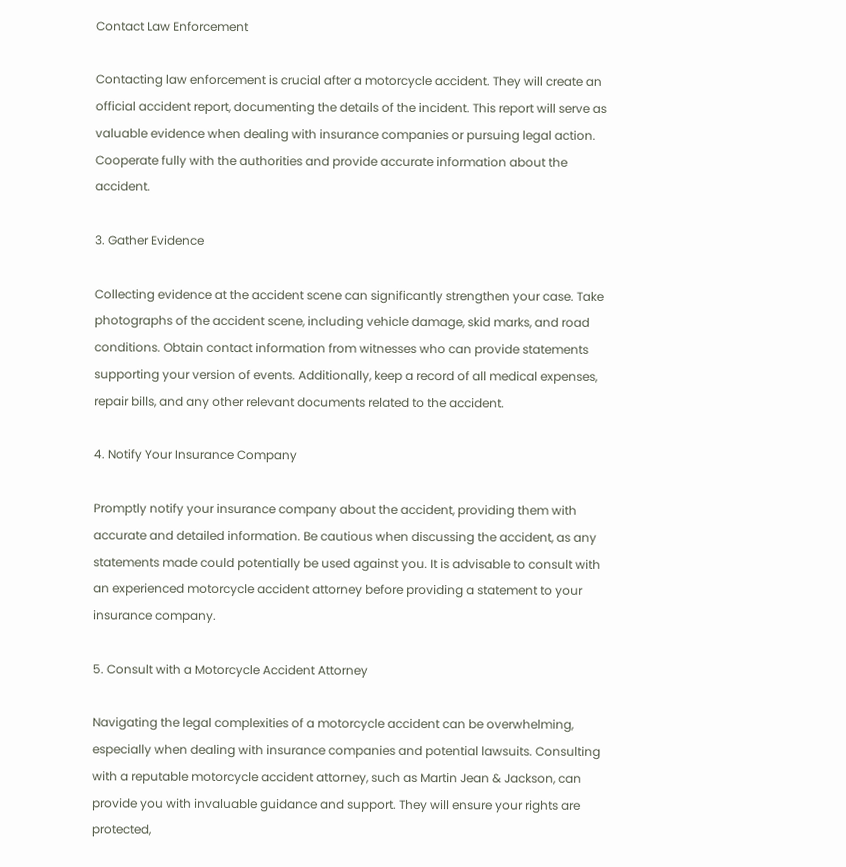Contact Law Enforcement

Contacting law enforcement is crucial after a motorcycle accident. They will create an official accident report, documenting the details of the incident. This report will serve as valuable evidence when dealing with insurance companies or pursuing legal action. Cooperate fully with the authorities and provide accurate information about the accident.

3. Gather Evidence

Collecting evidence at the accident scene can significantly strengthen your case. Take photographs of the accident scene, including vehicle damage, skid marks, and road conditions. Obtain contact information from witnesses who can provide statements supporting your version of events. Additionally, keep a record of all medical expenses, repair bills, and any other relevant documents related to the accident.

4. Notify Your Insurance Company

Promptly notify your insurance company about the accident, providing them with accurate and detailed information. Be cautious when discussing the accident, as any statements made could potentially be used against you. It is advisable to consult with an experienced motorcycle accident attorney before providing a statement to your insurance company.

5. Consult with a Motorcycle Accident Attorney

Navigating the legal complexities of a motorcycle accident can be overwhelming, especially when dealing with insurance companies and potential lawsuits. Consulting with a reputable motorcycle accident attorney, such as Martin Jean & Jackson, can provide you with invaluable guidance and support. They will ensure your rights are protected,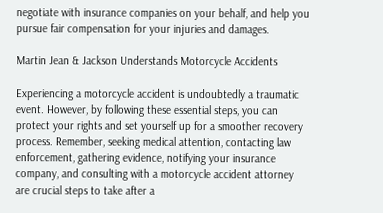negotiate with insurance companies on your behalf, and help you pursue fair compensation for your injuries and damages.

Martin Jean & Jackson Understands Motorcycle Accidents

Experiencing a motorcycle accident is undoubtedly a traumatic event. However, by following these essential steps, you can protect your rights and set yourself up for a smoother recovery process. Remember, seeking medical attention, contacting law enforcement, gathering evidence, notifying your insurance company, and consulting with a motorcycle accident attorney are crucial steps to take after a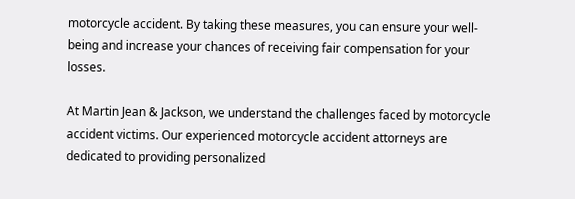motorcycle accident. By taking these measures, you can ensure your well-being and increase your chances of receiving fair compensation for your losses.

At Martin Jean & Jackson, we understand the challenges faced by motorcycle accident victims. Our experienced motorcycle accident attorneys are dedicated to providing personalized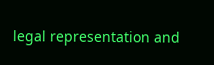legal representation and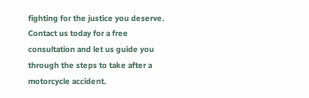fighting for the justice you deserve. Contact us today for a free consultation and let us guide you through the steps to take after a motorcycle accident.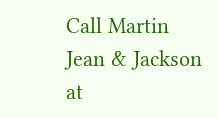Call Martin Jean & Jackson at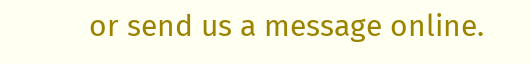or send us a message online.